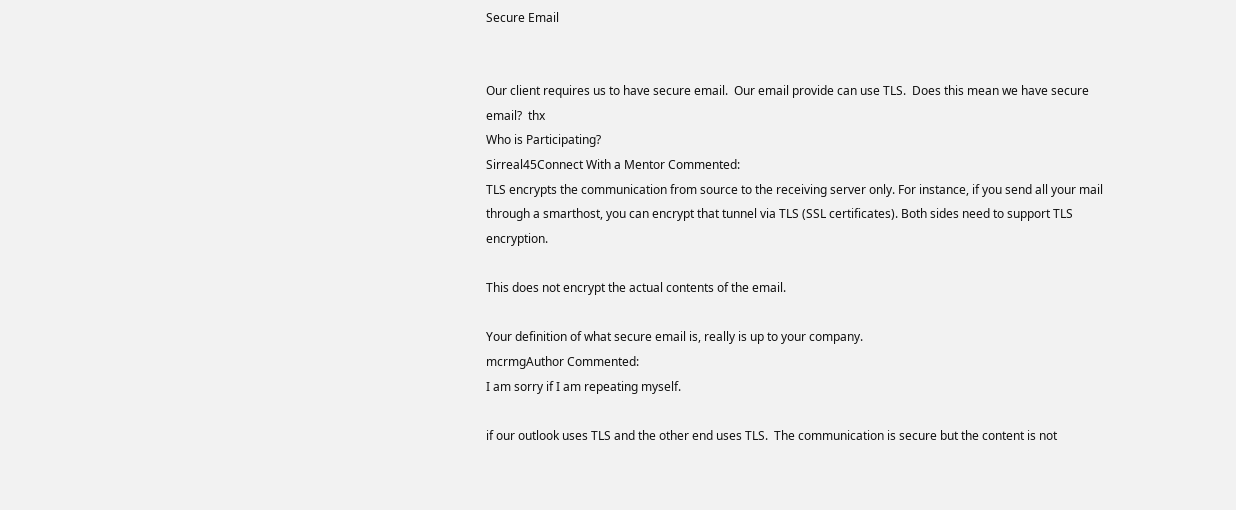Secure Email


Our client requires us to have secure email.  Our email provide can use TLS.  Does this mean we have secure email?  thx
Who is Participating?
Sirreal45Connect With a Mentor Commented:
TLS encrypts the communication from source to the receiving server only. For instance, if you send all your mail through a smarthost, you can encrypt that tunnel via TLS (SSL certificates). Both sides need to support TLS encryption.

This does not encrypt the actual contents of the email.

Your definition of what secure email is, really is up to your company.
mcrmgAuthor Commented:
I am sorry if I am repeating myself.

if our outlook uses TLS and the other end uses TLS.  The communication is secure but the content is not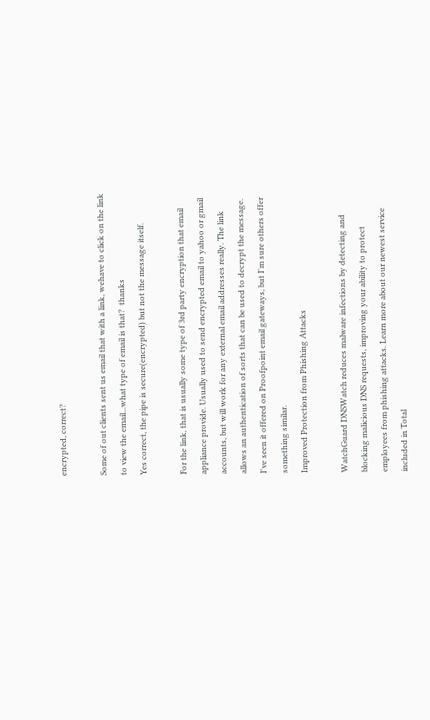encrypted, correct?

Some of out clients sent us email that with a link, wehave to click on the link to view the email...what type of email is that?  thanks
Yes correct, the pipe is secure(encrypted) but not the message itself.

For the link, that is usually some type of 3rd party encryption that email appliance provide. Usually used to send encrypted email to yahoo or gmail accounts, but will work for any external email addresses really. The link allows an authentication of sorts that can be used to decrypt the message. I've seen it offered on Proofpoint email gateways, but I'm sure others offer something similar.
Improved Protection from Phishing Attacks

WatchGuard DNSWatch reduces malware infections by detecting and blocking malicious DNS requests, improving your ability to protect employees from phishing attacks. Learn more about our newest service included in Total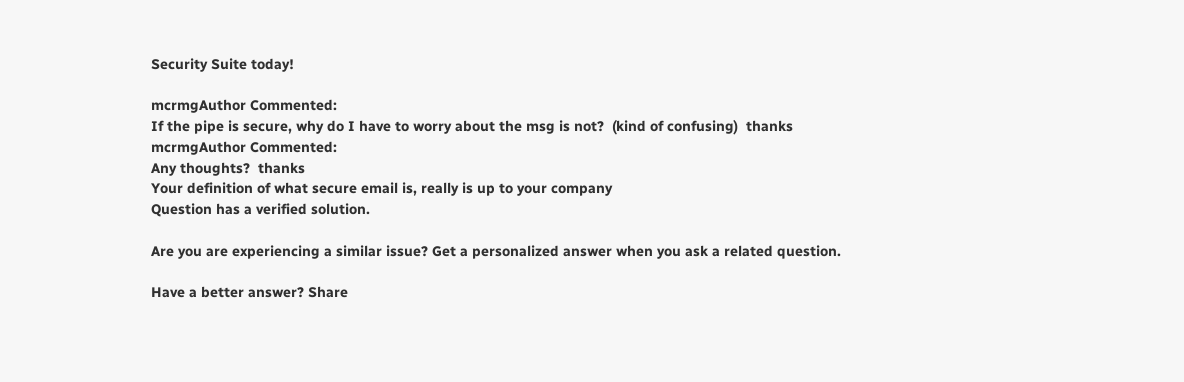Security Suite today!

mcrmgAuthor Commented:
If the pipe is secure, why do I have to worry about the msg is not?  (kind of confusing)  thanks
mcrmgAuthor Commented:
Any thoughts?  thanks
Your definition of what secure email is, really is up to your company
Question has a verified solution.

Are you are experiencing a similar issue? Get a personalized answer when you ask a related question.

Have a better answer? Share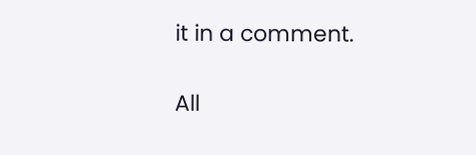it in a comment.

All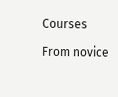Courses

From novice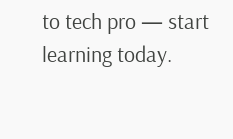to tech pro — start learning today.